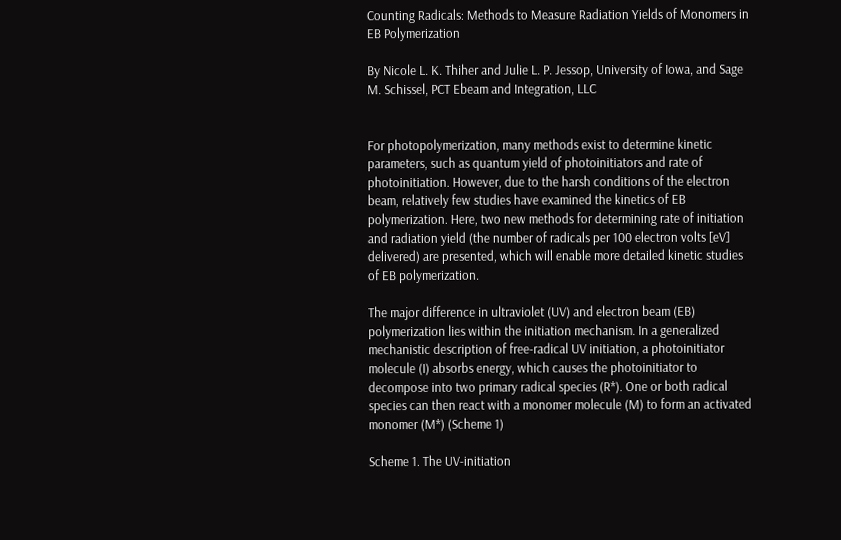Counting Radicals: Methods to Measure Radiation Yields of Monomers in EB Polymerization

By Nicole L. K. Thiher and Julie L. P. Jessop, University of Iowa, and Sage M. Schissel, PCT Ebeam and Integration, LLC


For photopolymerization, many methods exist to determine kinetic parameters, such as quantum yield of photoinitiators and rate of photoinitiation. However, due to the harsh conditions of the electron beam, relatively few studies have examined the kinetics of EB polymerization. Here, two new methods for determining rate of initiation and radiation yield (the number of radicals per 100 electron volts [eV] delivered) are presented, which will enable more detailed kinetic studies of EB polymerization.

The major difference in ultraviolet (UV) and electron beam (EB) polymerization lies within the initiation mechanism. In a generalized mechanistic description of free-radical UV initiation, a photoinitiator molecule (I) absorbs energy, which causes the photoinitiator to decompose into two primary radical species (R*). One or both radical species can then react with a monomer molecule (M) to form an activated monomer (M*) (Scheme 1)

Scheme 1. The UV-initiation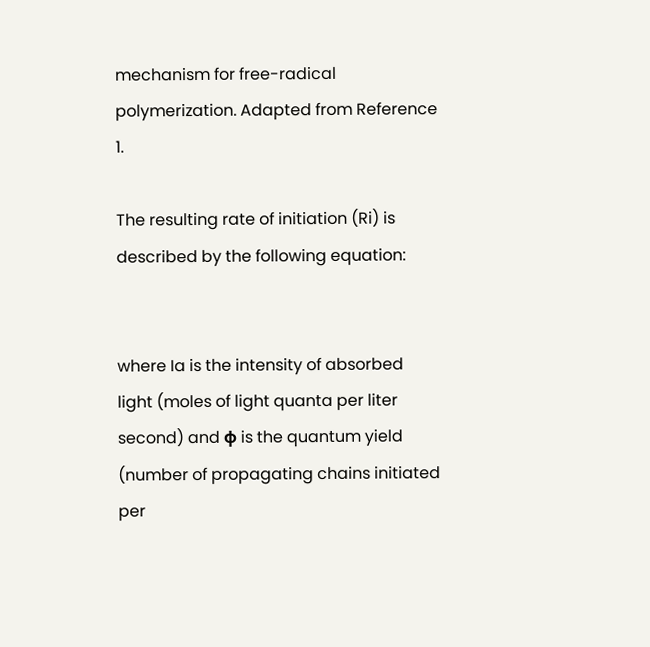mechanism for free-radical polymerization. Adapted from Reference 1.

The resulting rate of initiation (Ri) is described by the following equation:


where Ia is the intensity of absorbed light (moles of light quanta per liter second) and ϕ is the quantum yield (number of propagating chains initiated per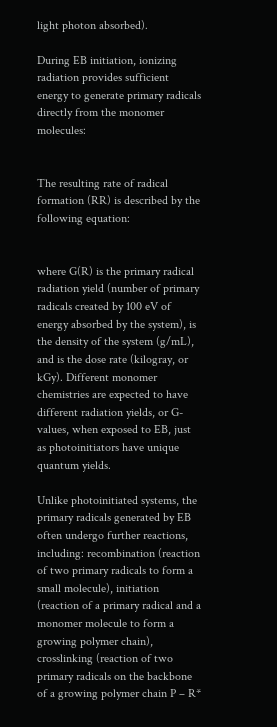light photon absorbed).

During EB initiation, ionizing radiation provides sufficient energy to generate primary radicals directly from the monomer molecules:


The resulting rate of radical formation (RR) is described by the following equation:


where G(R) is the primary radical radiation yield (number of primary radicals created by 100 eV of energy absorbed by the system), is the density of the system (g/mL), and is the dose rate (kilogray, or kGy). Different monomer chemistries are expected to have different radiation yields, or G-values, when exposed to EB, just as photoinitiators have unique quantum yields.

Unlike photoinitiated systems, the primary radicals generated by EB often undergo further reactions, including: recombination (reaction of two primary radicals to form a small molecule), initiation (reaction of a primary radical and a monomer molecule to form a growing polymer chain), crosslinking (reaction of two primary radicals on the backbone of a growing polymer chain P – R*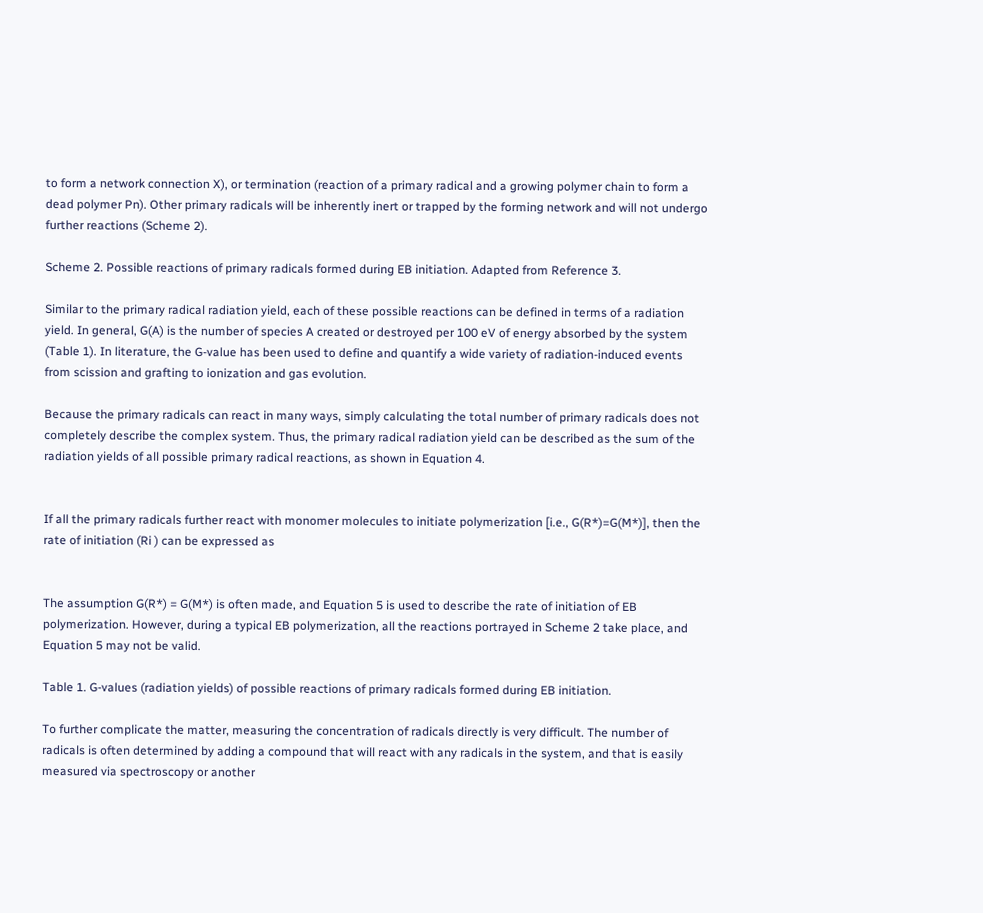to form a network connection X), or termination (reaction of a primary radical and a growing polymer chain to form a dead polymer Pn). Other primary radicals will be inherently inert or trapped by the forming network and will not undergo further reactions (Scheme 2).

Scheme 2. Possible reactions of primary radicals formed during EB initiation. Adapted from Reference 3.

Similar to the primary radical radiation yield, each of these possible reactions can be defined in terms of a radiation yield. In general, G(A) is the number of species A created or destroyed per 100 eV of energy absorbed by the system (Table 1). In literature, the G-value has been used to define and quantify a wide variety of radiation-induced events from scission and grafting to ionization and gas evolution.

Because the primary radicals can react in many ways, simply calculating the total number of primary radicals does not completely describe the complex system. Thus, the primary radical radiation yield can be described as the sum of the radiation yields of all possible primary radical reactions, as shown in Equation 4.


If all the primary radicals further react with monomer molecules to initiate polymerization [i.e., G(R*)=G(M*)], then the rate of initiation (Ri ) can be expressed as


The assumption G(R*) = G(M*) is often made, and Equation 5 is used to describe the rate of initiation of EB polymerization. However, during a typical EB polymerization, all the reactions portrayed in Scheme 2 take place, and Equation 5 may not be valid.

Table 1. G-values (radiation yields) of possible reactions of primary radicals formed during EB initiation.

To further complicate the matter, measuring the concentration of radicals directly is very difficult. The number of radicals is often determined by adding a compound that will react with any radicals in the system, and that is easily measured via spectroscopy or another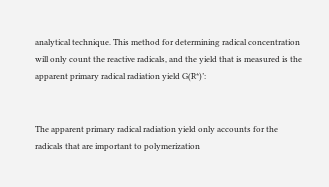analytical technique. This method for determining radical concentration will only count the reactive radicals, and the yield that is measured is the apparent primary radical radiation yield G(R*)’:


The apparent primary radical radiation yield only accounts for the radicals that are important to polymerization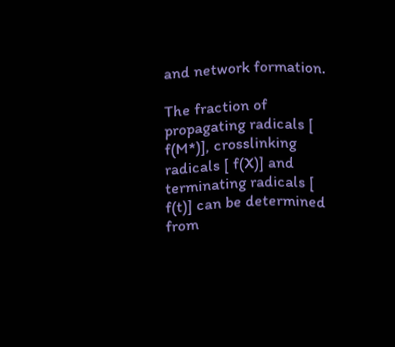and network formation.

The fraction of propagating radicals [ f(M*)], crosslinking radicals [ f(X)] and terminating radicals [ f(t)] can be determined from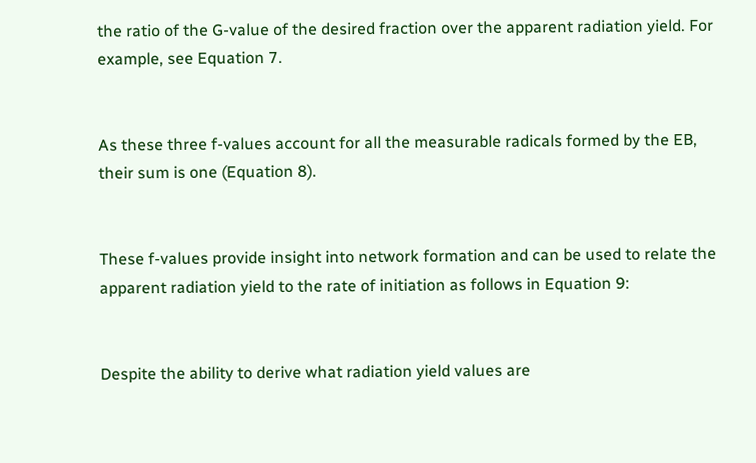the ratio of the G-value of the desired fraction over the apparent radiation yield. For example, see Equation 7.


As these three f-values account for all the measurable radicals formed by the EB, their sum is one (Equation 8).


These f-values provide insight into network formation and can be used to relate the apparent radiation yield to the rate of initiation as follows in Equation 9:


Despite the ability to derive what radiation yield values are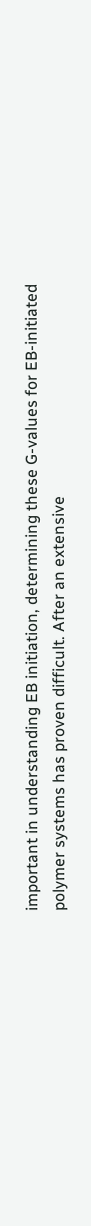important in understanding EB initiation, determining these G-values for EB-initiated polymer systems has proven difficult. After an extensive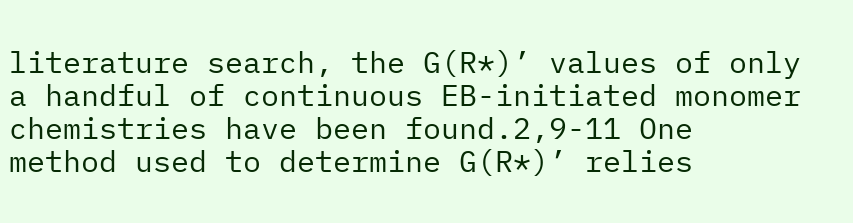literature search, the G(R*)’ values of only a handful of continuous EB-initiated monomer chemistries have been found.2,9-11 One method used to determine G(R*)’ relies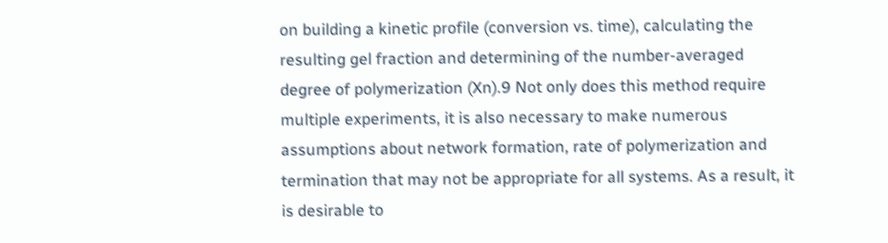on building a kinetic profile (conversion vs. time), calculating the resulting gel fraction and determining of the number-averaged degree of polymerization (Xn).9 Not only does this method require multiple experiments, it is also necessary to make numerous assumptions about network formation, rate of polymerization and termination that may not be appropriate for all systems. As a result, it is desirable to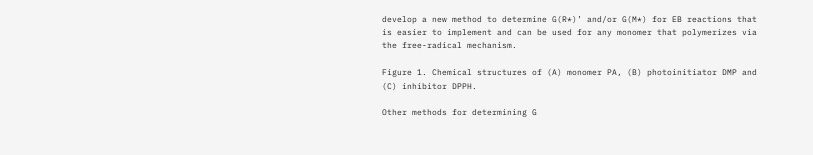develop a new method to determine G(R*)’ and/or G(M*) for EB reactions that is easier to implement and can be used for any monomer that polymerizes via the free-radical mechanism.

Figure 1. Chemical structures of (A) monomer PA, (B) photoinitiator DMP and (C) inhibitor DPPH.

Other methods for determining G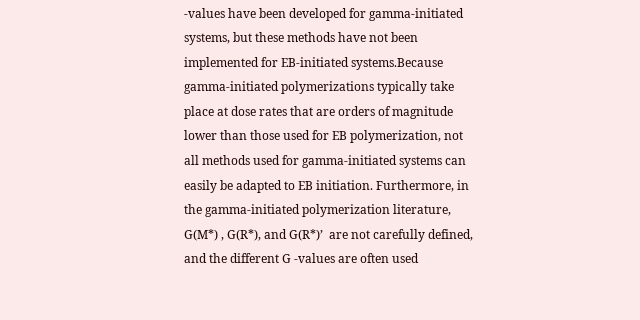-values have been developed for gamma-initiated systems, but these methods have not been implemented for EB-initiated systems.Because gamma-initiated polymerizations typically take place at dose rates that are orders of magnitude lower than those used for EB polymerization, not all methods used for gamma-initiated systems can easily be adapted to EB initiation. Furthermore, in the gamma-initiated polymerization literature, G(M*) , G(R*), and G(R*)’  are not carefully defined, and the different G -values are often used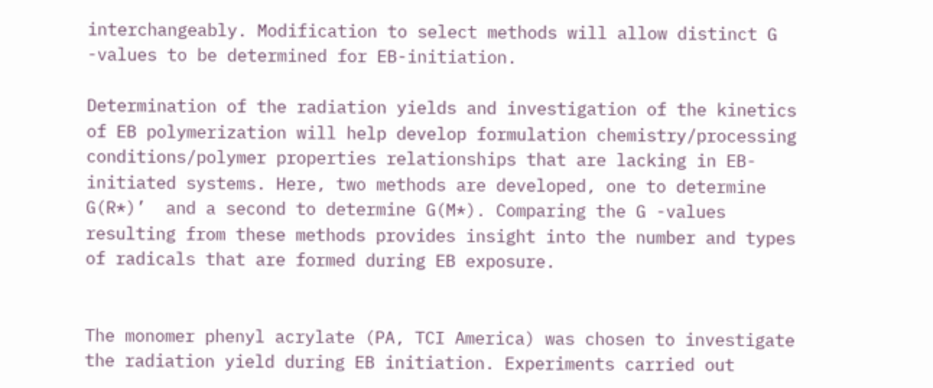interchangeably. Modification to select methods will allow distinct G -values to be determined for EB-initiation.

Determination of the radiation yields and investigation of the kinetics of EB polymerization will help develop formulation chemistry/processing conditions/polymer properties relationships that are lacking in EB-initiated systems. Here, two methods are developed, one to determine G(R*)’  and a second to determine G(M*). Comparing the G -values resulting from these methods provides insight into the number and types of radicals that are formed during EB exposure.


The monomer phenyl acrylate (PA, TCI America) was chosen to investigate the radiation yield during EB initiation. Experiments carried out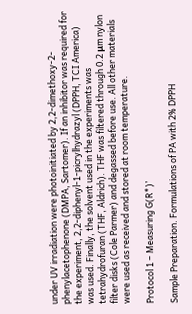under UV irradiation were photoinitiated by 2,2-dimethoxy-2-phenylacetophenone (DMPA, Sartomer). If an inhibitor was required for the experiment, 2,2-diphenyl-1-picrylhydrazyl (DPPH, TCI America) was used. Finally, the solvent used in the experiments was tetrahydrofuran (THF, Aldrich). THF was filtered through 0.2 μm nylon filter disks (Cole Parmer) and degassed before use. All other materials were used as received and stored at room temperature.

Protocol 1 – Measuring G(R*)’

Sample Preparation. Formulations of PA with 2% DPPH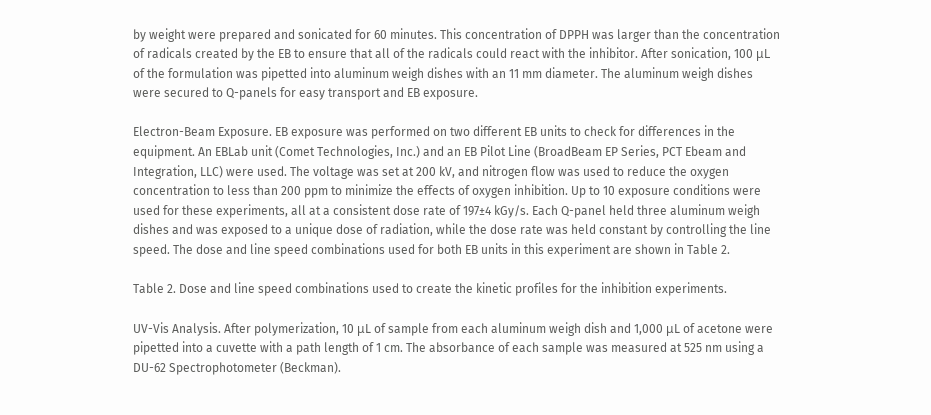by weight were prepared and sonicated for 60 minutes. This concentration of DPPH was larger than the concentration of radicals created by the EB to ensure that all of the radicals could react with the inhibitor. After sonication, 100 μL of the formulation was pipetted into aluminum weigh dishes with an 11 mm diameter. The aluminum weigh dishes were secured to Q-panels for easy transport and EB exposure.

Electron-Beam Exposure. EB exposure was performed on two different EB units to check for differences in the equipment. An EBLab unit (Comet Technologies, Inc.) and an EB Pilot Line (BroadBeam EP Series, PCT Ebeam and Integration, LLC) were used. The voltage was set at 200 kV, and nitrogen flow was used to reduce the oxygen concentration to less than 200 ppm to minimize the effects of oxygen inhibition. Up to 10 exposure conditions were used for these experiments, all at a consistent dose rate of 197±4 kGy/s. Each Q-panel held three aluminum weigh dishes and was exposed to a unique dose of radiation, while the dose rate was held constant by controlling the line speed. The dose and line speed combinations used for both EB units in this experiment are shown in Table 2.

Table 2. Dose and line speed combinations used to create the kinetic profiles for the inhibition experiments.

UV-Vis Analysis. After polymerization, 10 μL of sample from each aluminum weigh dish and 1,000 μL of acetone were pipetted into a cuvette with a path length of 1 cm. The absorbance of each sample was measured at 525 nm using a DU-62 Spectrophotometer (Beckman).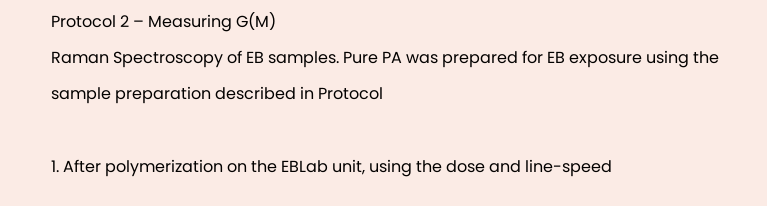Protocol 2 – Measuring G(M)
Raman Spectroscopy of EB samples. Pure PA was prepared for EB exposure using the sample preparation described in Protocol

1. After polymerization on the EBLab unit, using the dose and line-speed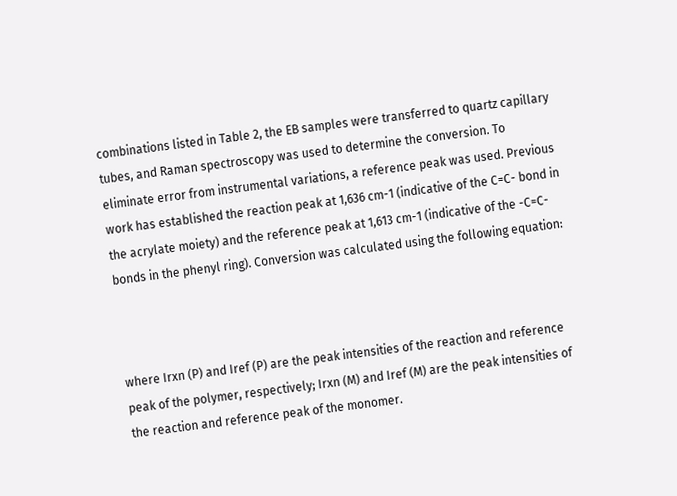combinations listed in Table 2, the EB samples were transferred to quartz capillary tubes, and Raman spectroscopy was used to determine the conversion. To eliminate error from instrumental variations, a reference peak was used. Previous work has established the reaction peak at 1,636 cm-1 (indicative of the C=C- bond in the acrylate moiety) and the reference peak at 1,613 cm-1 (indicative of the -C=C- bonds in the phenyl ring). Conversion was calculated using the following equation:



where Irxn (P) and Iref (P) are the peak intensities of the reaction and reference peak of the polymer, respectively; Irxn (M) and Iref (M) are the peak intensities of the reaction and reference peak of the monomer.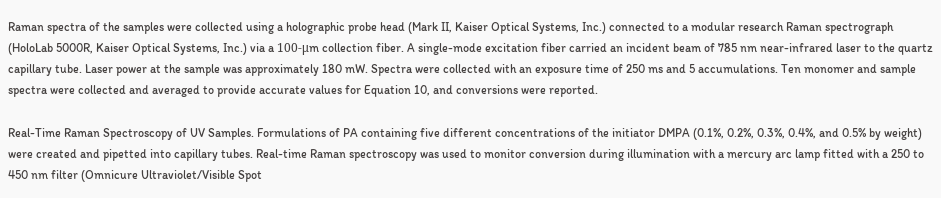Raman spectra of the samples were collected using a holographic probe head (Mark II, Kaiser Optical Systems, Inc.) connected to a modular research Raman spectrograph (HoloLab 5000R, Kaiser Optical Systems, Inc.) via a 100-μm collection fiber. A single-mode excitation fiber carried an incident beam of 785 nm near-infrared laser to the quartz capillary tube. Laser power at the sample was approximately 180 mW. Spectra were collected with an exposure time of 250 ms and 5 accumulations. Ten monomer and sample spectra were collected and averaged to provide accurate values for Equation 10, and conversions were reported.

Real-Time Raman Spectroscopy of UV Samples. Formulations of PA containing five different concentrations of the initiator DMPA (0.1%, 0.2%, 0.3%, 0.4%, and 0.5% by weight) were created and pipetted into capillary tubes. Real-time Raman spectroscopy was used to monitor conversion during illumination with a mercury arc lamp fitted with a 250 to 450 nm filter (Omnicure Ultraviolet/Visible Spot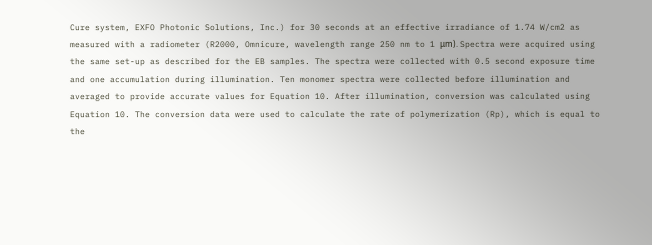Cure system, EXFO Photonic Solutions, Inc.) for 30 seconds at an effective irradiance of 1.74 W/cm2 as measured with a radiometer (R2000, Omnicure, wavelength range 250 nm to 1 μm). Spectra were acquired using the same set-up as described for the EB samples. The spectra were collected with 0.5 second exposure time and one accumulation during illumination. Ten monomer spectra were collected before illumination and averaged to provide accurate values for Equation 10. After illumination, conversion was calculated using Equation 10. The conversion data were used to calculate the rate of polymerization (Rp), which is equal to the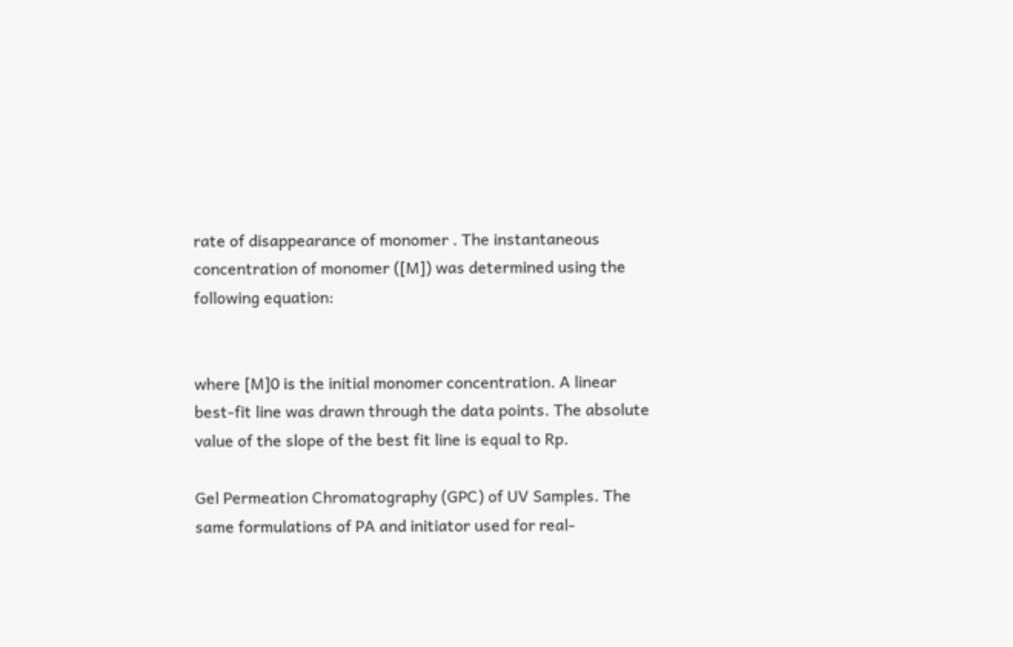rate of disappearance of monomer . The instantaneous concentration of monomer ([M]) was determined using the following equation:


where [M]0 is the initial monomer concentration. A linear best-fit line was drawn through the data points. The absolute value of the slope of the best fit line is equal to Rp.

Gel Permeation Chromatography (GPC) of UV Samples. The same formulations of PA and initiator used for real-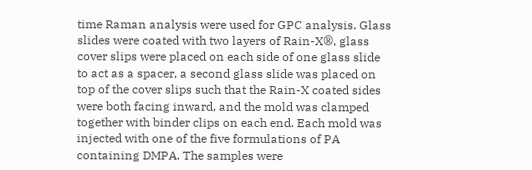time Raman analysis were used for GPC analysis. Glass slides were coated with two layers of Rain-X®, glass cover slips were placed on each side of one glass slide to act as a spacer, a second glass slide was placed on top of the cover slips such that the Rain-X coated sides were both facing inward, and the mold was clamped together with binder clips on each end. Each mold was injected with one of the five formulations of PA containing DMPA. The samples were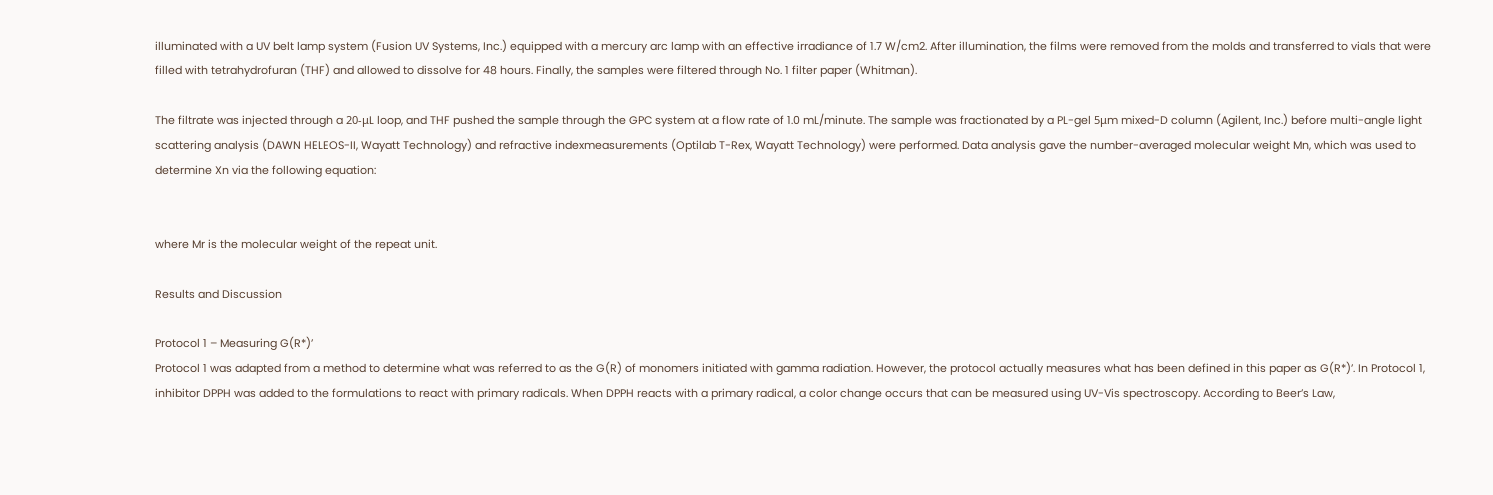illuminated with a UV belt lamp system (Fusion UV Systems, Inc.) equipped with a mercury arc lamp with an effective irradiance of 1.7 W/cm2. After illumination, the films were removed from the molds and transferred to vials that were filled with tetrahydrofuran (THF) and allowed to dissolve for 48 hours. Finally, the samples were filtered through No. 1 filter paper (Whitman).

The filtrate was injected through a 20-μL loop, and THF pushed the sample through the GPC system at a flow rate of 1.0 mL/minute. The sample was fractionated by a PL-gel 5μm mixed-D column (Agilent, Inc.) before multi-angle light scattering analysis (DAWN HELEOS-II, Wayatt Technology) and refractive indexmeasurements (Optilab T-Rex, Wayatt Technology) were performed. Data analysis gave the number-averaged molecular weight Mn, which was used to determine Xn via the following equation:


where Mr is the molecular weight of the repeat unit.

Results and Discussion

Protocol 1 – Measuring G(R*)’
Protocol 1 was adapted from a method to determine what was referred to as the G(R) of monomers initiated with gamma radiation. However, the protocol actually measures what has been defined in this paper as G(R*)’. In Protocol 1, inhibitor DPPH was added to the formulations to react with primary radicals. When DPPH reacts with a primary radical, a color change occurs that can be measured using UV-Vis spectroscopy. According to Beer’s Law,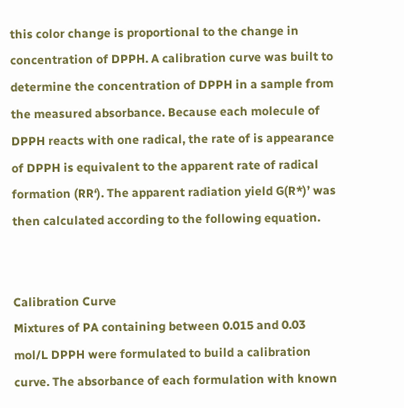this color change is proportional to the change in concentration of DPPH. A calibration curve was built to determine the concentration of DPPH in a sample from the measured absorbance. Because each molecule of DPPH reacts with one radical, the rate of is appearance of DPPH is equivalent to the apparent rate of radical formation (RR‘). The apparent radiation yield G(R*)’ was then calculated according to the following equation.


Calibration Curve
Mixtures of PA containing between 0.015 and 0.03 mol/L DPPH were formulated to build a calibration curve. The absorbance of each formulation with known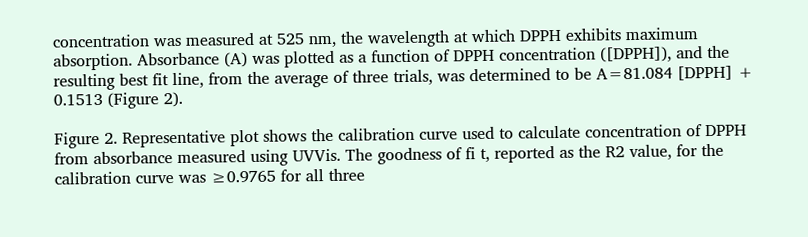concentration was measured at 525 nm, the wavelength at which DPPH exhibits maximum absorption. Absorbance (A) was plotted as a function of DPPH concentration ([DPPH]), and the resulting best fit line, from the average of three trials, was determined to be A=81.084 [DPPH] + 0.1513 (Figure 2).

Figure 2. Representative plot shows the calibration curve used to calculate concentration of DPPH from absorbance measured using UVVis. The goodness of fi t, reported as the R2 value, for the calibration curve was ≥0.9765 for all three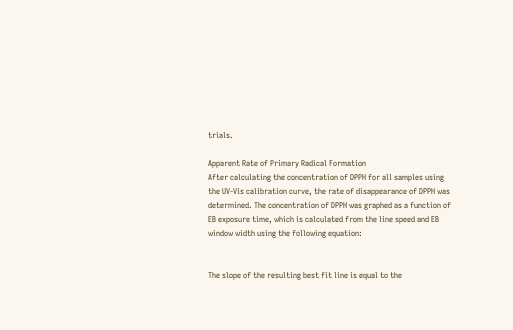trials.

Apparent Rate of Primary Radical Formation
After calculating the concentration of DPPH for all samples using the UV-Vis calibration curve, the rate of disappearance of DPPH was determined. The concentration of DPPH was graphed as a function of EB exposure time, which is calculated from the line speed and EB window width using the following equation:


The slope of the resulting best fit line is equal to the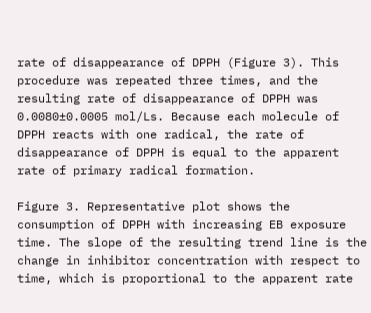rate of disappearance of DPPH (Figure 3). This procedure was repeated three times, and the resulting rate of disappearance of DPPH was 0.0080±0.0005 mol/Ls. Because each molecule of DPPH reacts with one radical, the rate of disappearance of DPPH is equal to the apparent rate of primary radical formation.

Figure 3. Representative plot shows the consumption of DPPH with increasing EB exposure time. The slope of the resulting trend line is the change in inhibitor concentration with respect to time, which is proportional to the apparent rate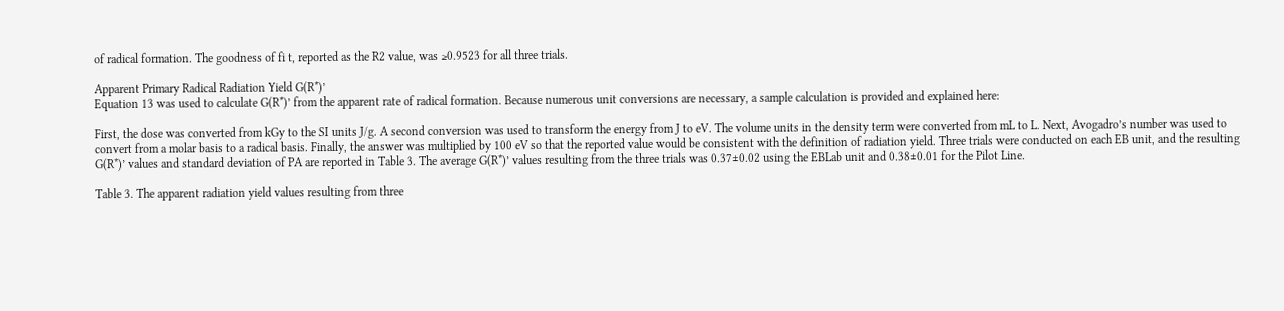of radical formation. The goodness of fi t, reported as the R2 value, was ≥0.9523 for all three trials.

Apparent Primary Radical Radiation Yield G(R*)’
Equation 13 was used to calculate G(R*)’ from the apparent rate of radical formation. Because numerous unit conversions are necessary, a sample calculation is provided and explained here:

First, the dose was converted from kGy to the SI units J/g. A second conversion was used to transform the energy from J to eV. The volume units in the density term were converted from mL to L. Next, Avogadro’s number was used to convert from a molar basis to a radical basis. Finally, the answer was multiplied by 100 eV so that the reported value would be consistent with the definition of radiation yield. Three trials were conducted on each EB unit, and the resulting G(R*)’ values and standard deviation of PA are reported in Table 3. The average G(R*)’ values resulting from the three trials was 0.37±0.02 using the EBLab unit and 0.38±0.01 for the Pilot Line.

Table 3. The apparent radiation yield values resulting from three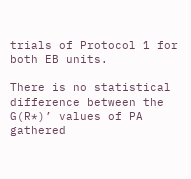trials of Protocol 1 for both EB units.

There is no statistical difference between the G(R*)’ values of PA gathered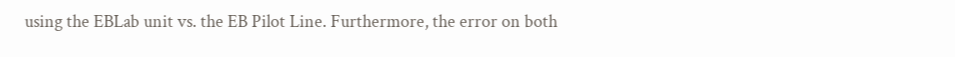using the EBLab unit vs. the EB Pilot Line. Furthermore, the error on both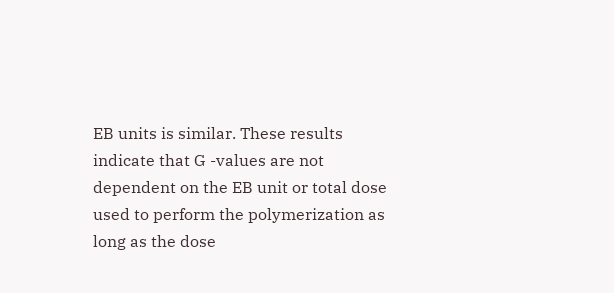EB units is similar. These results indicate that G -values are not dependent on the EB unit or total dose used to perform the polymerization as long as the dose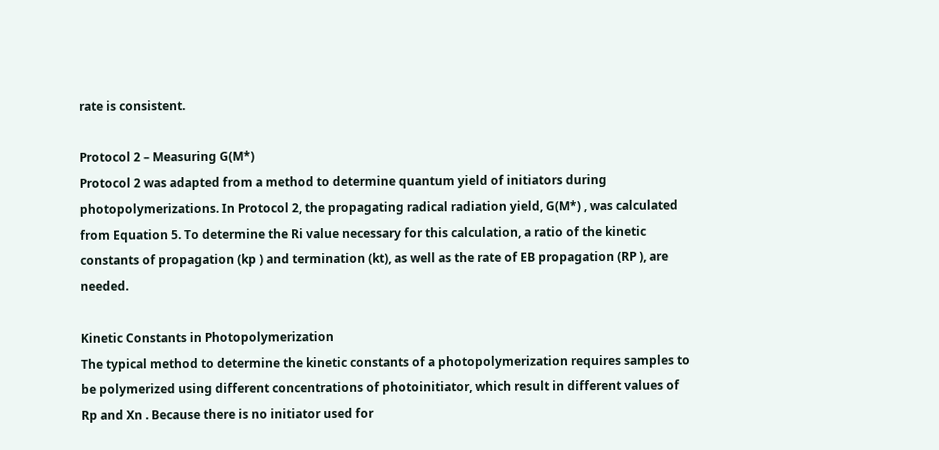rate is consistent.

Protocol 2 – Measuring G(M*)
Protocol 2 was adapted from a method to determine quantum yield of initiators during photopolymerizations. In Protocol 2, the propagating radical radiation yield, G(M*) , was calculated from Equation 5. To determine the Ri value necessary for this calculation, a ratio of the kinetic constants of propagation (kp ) and termination (kt), as well as the rate of EB propagation (RP ), are needed.

Kinetic Constants in Photopolymerization
The typical method to determine the kinetic constants of a photopolymerization requires samples to be polymerized using different concentrations of photoinitiator, which result in different values of Rp and Xn . Because there is no initiator used for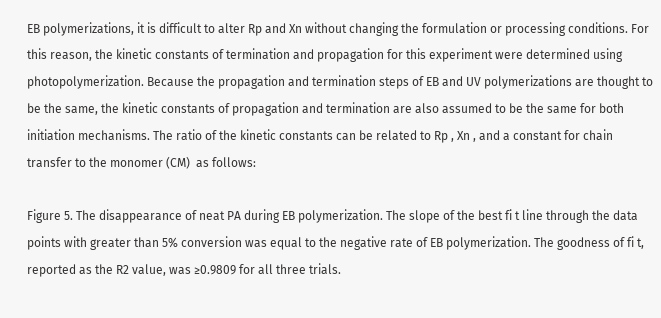EB polymerizations, it is difficult to alter Rp and Xn without changing the formulation or processing conditions. For this reason, the kinetic constants of termination and propagation for this experiment were determined using photopolymerization. Because the propagation and termination steps of EB and UV polymerizations are thought to be the same, the kinetic constants of propagation and termination are also assumed to be the same for both initiation mechanisms. The ratio of the kinetic constants can be related to Rp , Xn , and a constant for chain transfer to the monomer (CM)  as follows:

Figure 5. The disappearance of neat PA during EB polymerization. The slope of the best fi t line through the data points with greater than 5% conversion was equal to the negative rate of EB polymerization. The goodness of fi t, reported as the R2 value, was ≥0.9809 for all three trials.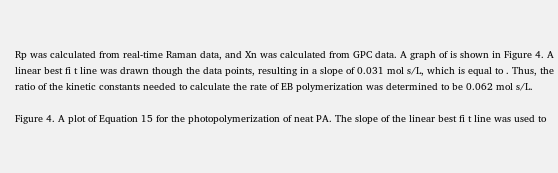Rp was calculated from real-time Raman data, and Xn was calculated from GPC data. A graph of is shown in Figure 4. A linear best fi t line was drawn though the data points, resulting in a slope of 0.031 mol s/L, which is equal to . Thus, the ratio of the kinetic constants needed to calculate the rate of EB polymerization was determined to be 0.062 mol s/L.

Figure 4. A plot of Equation 15 for the photopolymerization of neat PA. The slope of the linear best fi t line was used to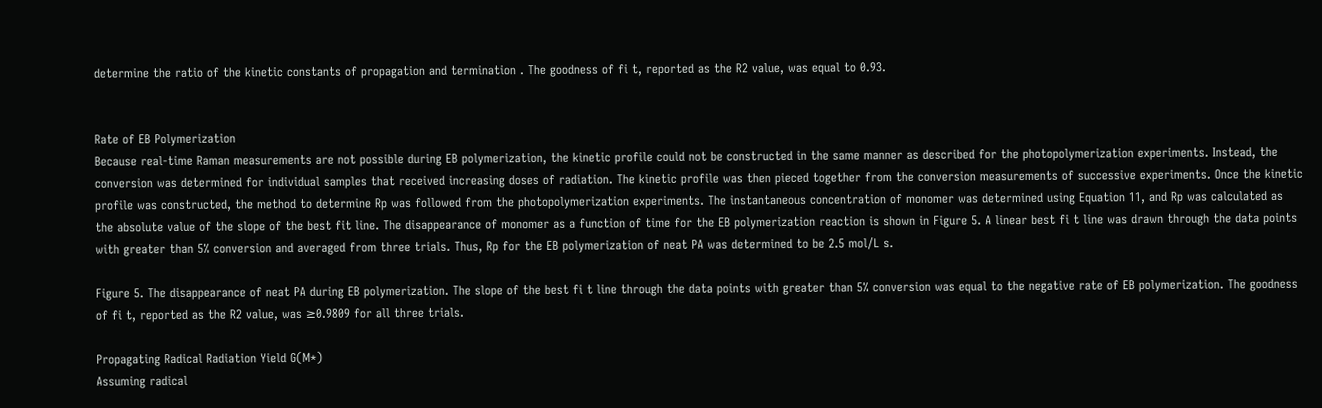determine the ratio of the kinetic constants of propagation and termination . The goodness of fi t, reported as the R2 value, was equal to 0.93.


Rate of EB Polymerization
Because real-time Raman measurements are not possible during EB polymerization, the kinetic profile could not be constructed in the same manner as described for the photopolymerization experiments. Instead, the conversion was determined for individual samples that received increasing doses of radiation. The kinetic profile was then pieced together from the conversion measurements of successive experiments. Once the kinetic profile was constructed, the method to determine Rp was followed from the photopolymerization experiments. The instantaneous concentration of monomer was determined using Equation 11, and Rp was calculated as the absolute value of the slope of the best fit line. The disappearance of monomer as a function of time for the EB polymerization reaction is shown in Figure 5. A linear best fi t line was drawn through the data points with greater than 5% conversion and averaged from three trials. Thus, Rp for the EB polymerization of neat PA was determined to be 2.5 mol/L s.

Figure 5. The disappearance of neat PA during EB polymerization. The slope of the best fi t line through the data points with greater than 5% conversion was equal to the negative rate of EB polymerization. The goodness of fi t, reported as the R2 value, was ≥0.9809 for all three trials.

Propagating Radical Radiation Yield G(M*)
Assuming radical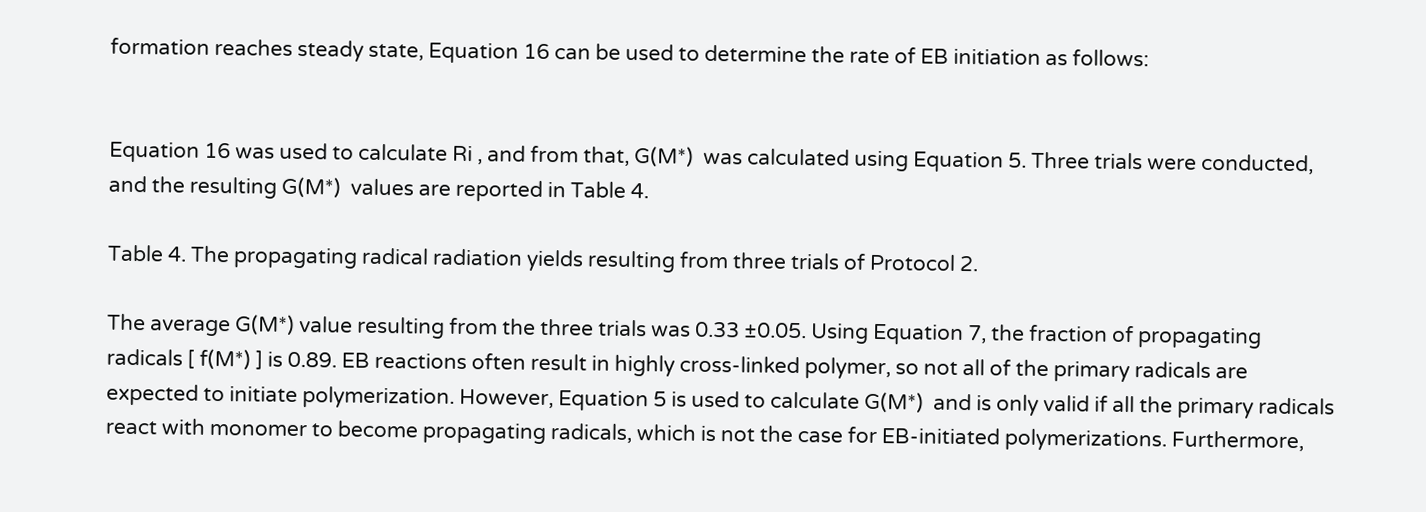formation reaches steady state, Equation 16 can be used to determine the rate of EB initiation as follows:


Equation 16 was used to calculate Ri , and from that, G(M*)  was calculated using Equation 5. Three trials were conducted, and the resulting G(M*)  values are reported in Table 4.

Table 4. The propagating radical radiation yields resulting from three trials of Protocol 2.

The average G(M*) value resulting from the three trials was 0.33 ±0.05. Using Equation 7, the fraction of propagating radicals [ f(M*) ] is 0.89. EB reactions often result in highly cross-linked polymer, so not all of the primary radicals are expected to initiate polymerization. However, Equation 5 is used to calculate G(M*)  and is only valid if all the primary radicals react with monomer to become propagating radicals, which is not the case for EB-initiated polymerizations. Furthermore,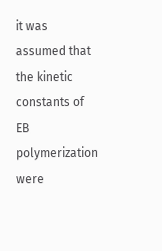it was assumed that the kinetic constants of EB polymerization were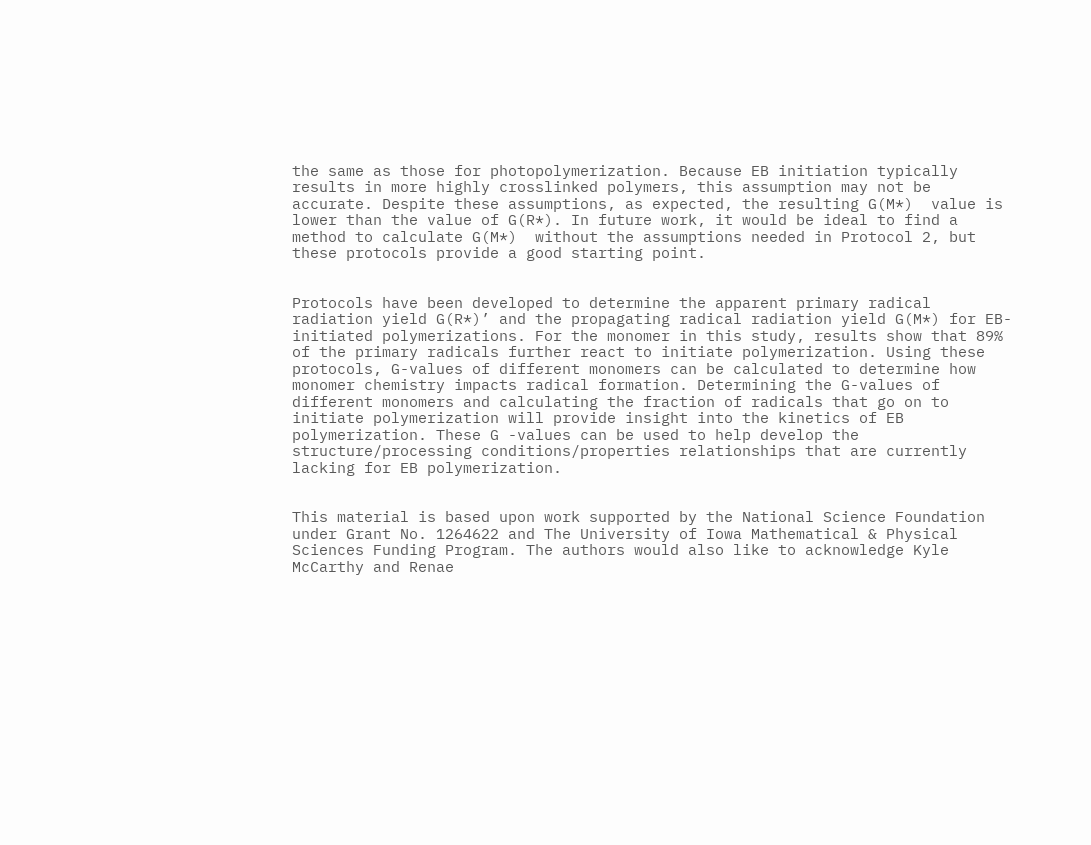the same as those for photopolymerization. Because EB initiation typically results in more highly crosslinked polymers, this assumption may not be accurate. Despite these assumptions, as expected, the resulting G(M*)  value is lower than the value of G(R*). In future work, it would be ideal to find a method to calculate G(M*)  without the assumptions needed in Protocol 2, but these protocols provide a good starting point.


Protocols have been developed to determine the apparent primary radical radiation yield G(R*)’ and the propagating radical radiation yield G(M*) for EB-initiated polymerizations. For the monomer in this study, results show that 89% of the primary radicals further react to initiate polymerization. Using these protocols, G-values of different monomers can be calculated to determine how monomer chemistry impacts radical formation. Determining the G-values of different monomers and calculating the fraction of radicals that go on to initiate polymerization will provide insight into the kinetics of EB polymerization. These G -values can be used to help develop the structure/processing conditions/properties relationships that are currently lacking for EB polymerization.


This material is based upon work supported by the National Science Foundation under Grant No. 1264622 and The University of Iowa Mathematical & Physical Sciences Funding Program. The authors would also like to acknowledge Kyle McCarthy and Renae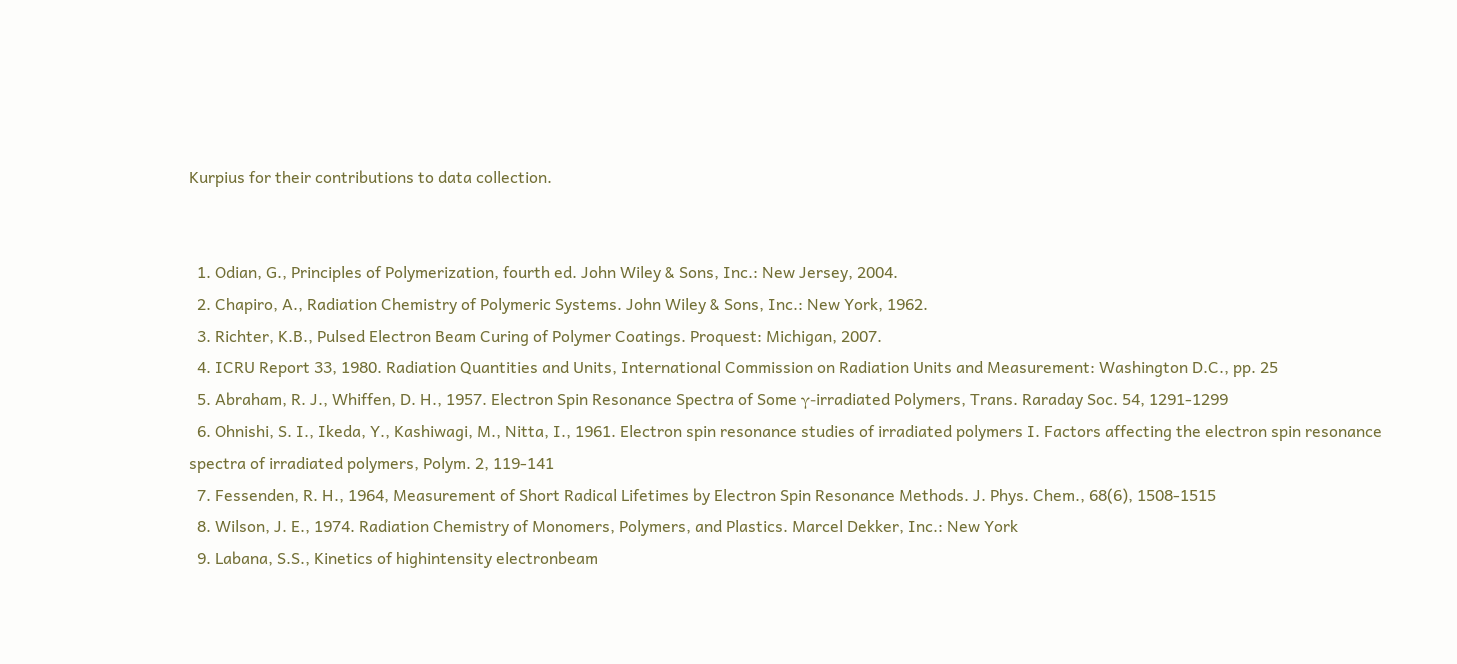Kurpius for their contributions to data collection.


  1. Odian, G., Principles of Polymerization, fourth ed. John Wiley & Sons, Inc.: New Jersey, 2004.
  2. Chapiro, A., Radiation Chemistry of Polymeric Systems. John Wiley & Sons, Inc.: New York, 1962.
  3. Richter, K.B., Pulsed Electron Beam Curing of Polymer Coatings. Proquest: Michigan, 2007.
  4. ICRU Report 33, 1980. Radiation Quantities and Units, International Commission on Radiation Units and Measurement: Washington D.C., pp. 25
  5. Abraham, R. J., Whiffen, D. H., 1957. Electron Spin Resonance Spectra of Some γ-irradiated Polymers, Trans. Raraday Soc. 54, 1291-1299
  6. Ohnishi, S. I., Ikeda, Y., Kashiwagi, M., Nitta, I., 1961. Electron spin resonance studies of irradiated polymers I. Factors affecting the electron spin resonance spectra of irradiated polymers, Polym. 2, 119-141
  7. Fessenden, R. H., 1964, Measurement of Short Radical Lifetimes by Electron Spin Resonance Methods. J. Phys. Chem., 68(6), 1508-1515
  8. Wilson, J. E., 1974. Radiation Chemistry of Monomers, Polymers, and Plastics. Marcel Dekker, Inc.: New York
  9. Labana, S.S., Kinetics of highintensity electronbeam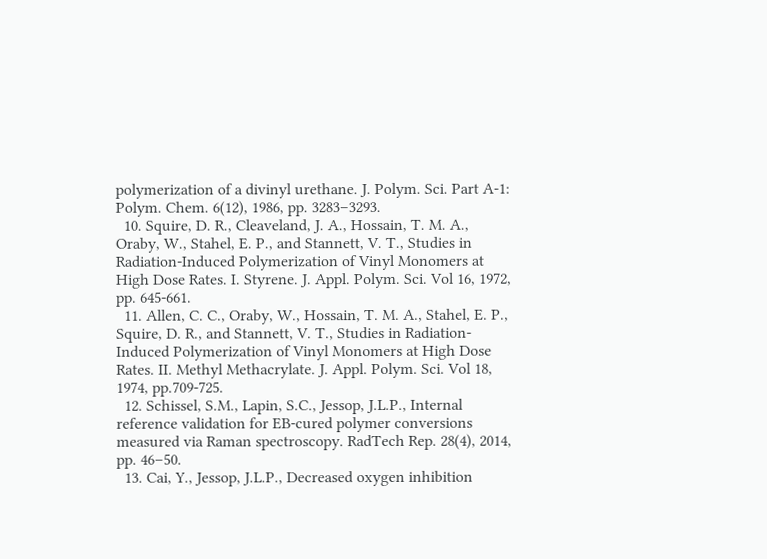polymerization of a divinyl urethane. J. Polym. Sci. Part A-1: Polym. Chem. 6(12), 1986, pp. 3283–3293.
  10. Squire, D. R., Cleaveland, J. A., Hossain, T. M. A., Oraby, W., Stahel, E. P., and Stannett, V. T., Studies in Radiation-Induced Polymerization of Vinyl Monomers at High Dose Rates. I. Styrene. J. Appl. Polym. Sci. Vol 16, 1972, pp. 645-661.
  11. Allen, C. C., Oraby, W., Hossain, T. M. A., Stahel, E. P., Squire, D. R., and Stannett, V. T., Studies in Radiation-Induced Polymerization of Vinyl Monomers at High Dose Rates. II. Methyl Methacrylate. J. Appl. Polym. Sci. Vol 18, 1974, pp.709-725.
  12. Schissel, S.M., Lapin, S.C., Jessop, J.L.P., Internal reference validation for EB-cured polymer conversions measured via Raman spectroscopy. RadTech Rep. 28(4), 2014, pp. 46–50.
  13. Cai, Y., Jessop, J.L.P., Decreased oxygen inhibition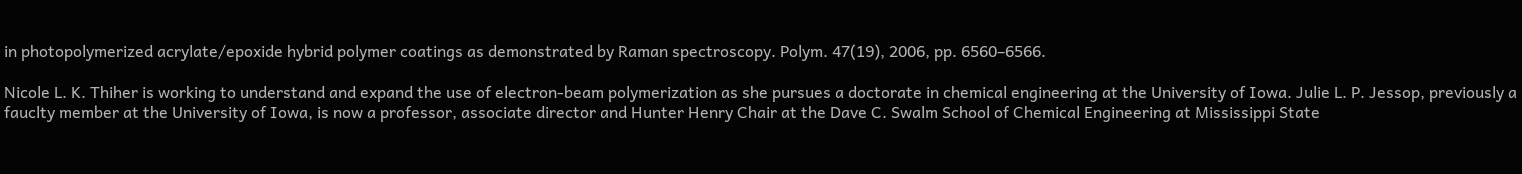in photopolymerized acrylate/epoxide hybrid polymer coatings as demonstrated by Raman spectroscopy. Polym. 47(19), 2006, pp. 6560–6566.

Nicole L. K. Thiher is working to understand and expand the use of electron-beam polymerization as she pursues a doctorate in chemical engineering at the University of Iowa. Julie L. P. Jessop, previously a fauclty member at the University of Iowa, is now a professor, associate director and Hunter Henry Chair at the Dave C. Swalm School of Chemical Engineering at Mississippi State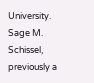University. Sage M. Schissel, previously a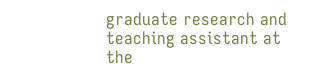graduate research and teaching assistant at the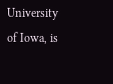University of Iowa, is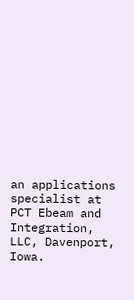an applications specialist at PCT Ebeam and Integration, LLC, Davenport, Iowa.